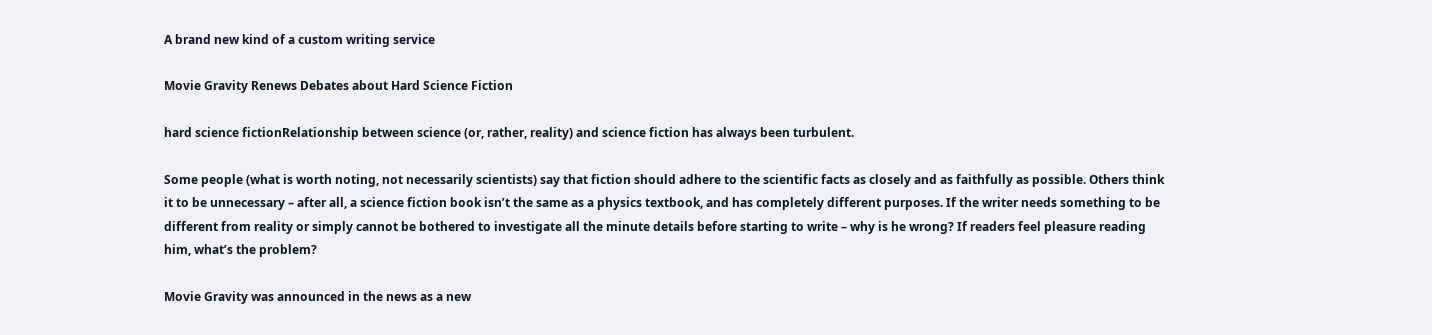A brand new kind of a custom writing service

Movie Gravity Renews Debates about Hard Science Fiction

hard science fictionRelationship between science (or, rather, reality) and science fiction has always been turbulent.

Some people (what is worth noting, not necessarily scientists) say that fiction should adhere to the scientific facts as closely and as faithfully as possible. Others think it to be unnecessary – after all, a science fiction book isn’t the same as a physics textbook, and has completely different purposes. If the writer needs something to be different from reality or simply cannot be bothered to investigate all the minute details before starting to write – why is he wrong? If readers feel pleasure reading him, what’s the problem?

Movie Gravity was announced in the news as a new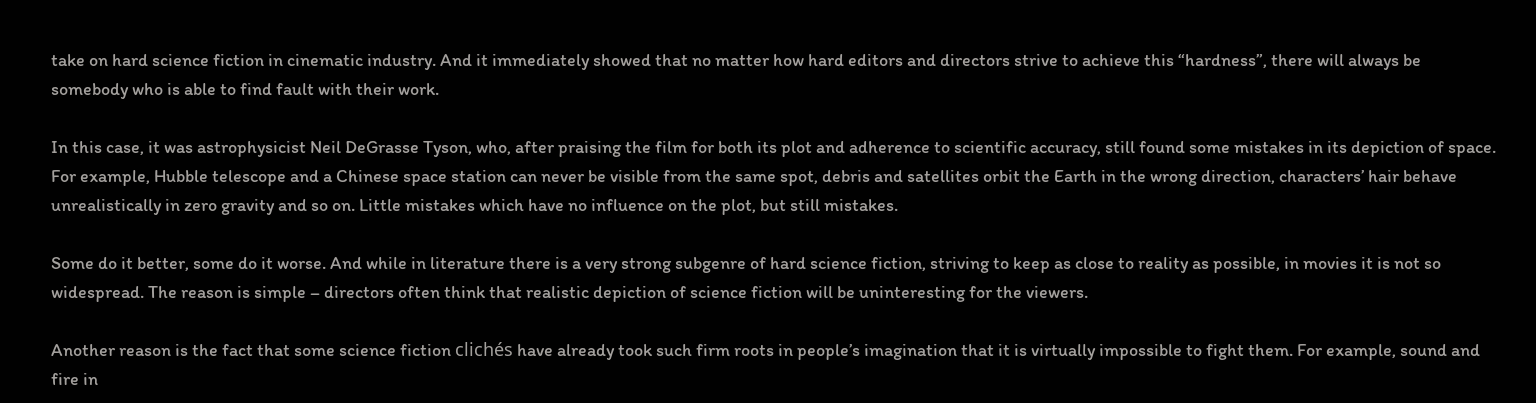take on hard science fiction in cinematic industry. And it immediately showed that no matter how hard editors and directors strive to achieve this “hardness”, there will always be somebody who is able to find fault with their work.

In this case, it was astrophysicist Neil DeGrasse Tyson, who, after praising the film for both its plot and adherence to scientific accuracy, still found some mistakes in its depiction of space. For example, Hubble telescope and a Chinese space station can never be visible from the same spot, debris and satellites orbit the Earth in the wrong direction, characters’ hair behave unrealistically in zero gravity and so on. Little mistakes which have no influence on the plot, but still mistakes.

Some do it better, some do it worse. And while in literature there is a very strong subgenre of hard science fiction, striving to keep as close to reality as possible, in movies it is not so widespread. The reason is simple – directors often think that realistic depiction of science fiction will be uninteresting for the viewers.

Another reason is the fact that some science fiction clichés have already took such firm roots in people’s imagination that it is virtually impossible to fight them. For example, sound and fire in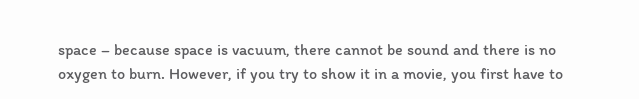space – because space is vacuum, there cannot be sound and there is no oxygen to burn. However, if you try to show it in a movie, you first have to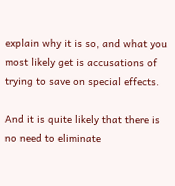explain why it is so, and what you most likely get is accusations of trying to save on special effects.

And it is quite likely that there is no need to eliminate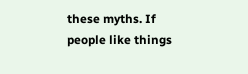these myths. If people like things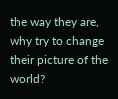the way they are, why try to change their picture of the world?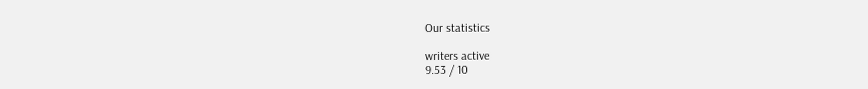Our statistics

writers active
9.53 / 10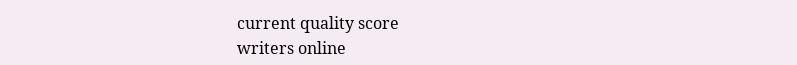current quality score
writers online